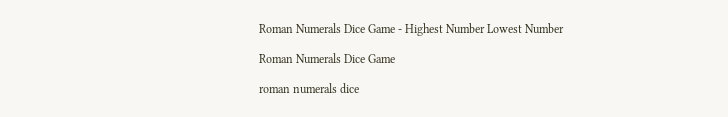Roman Numerals Dice Game - Highest Number Lowest Number

Roman Numerals Dice Game

roman numerals dice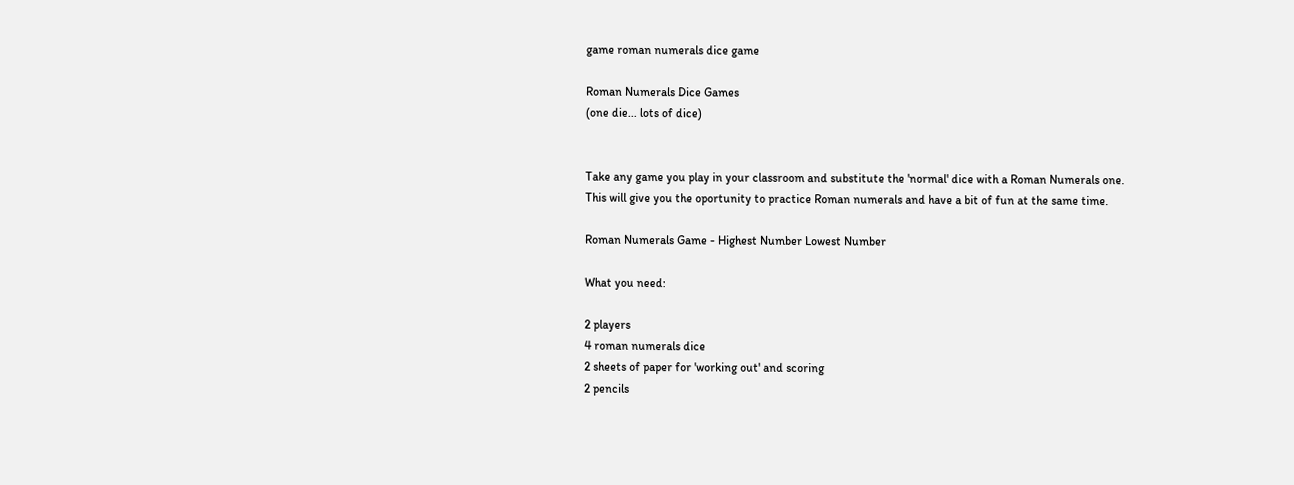game roman numerals dice game

Roman Numerals Dice Games
(one die... lots of dice)


Take any game you play in your classroom and substitute the 'normal' dice with a Roman Numerals one. This will give you the oportunity to practice Roman numerals and have a bit of fun at the same time.

Roman Numerals Game - Highest Number Lowest Number

What you need:

2 players
4 roman numerals dice
2 sheets of paper for 'working out' and scoring
2 pencils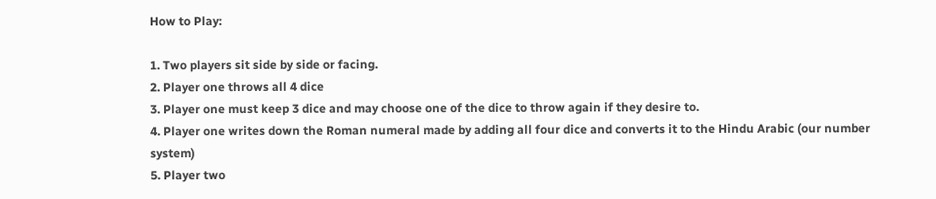How to Play:

1. Two players sit side by side or facing.
2. Player one throws all 4 dice
3. Player one must keep 3 dice and may choose one of the dice to throw again if they desire to.
4. Player one writes down the Roman numeral made by adding all four dice and converts it to the Hindu Arabic (our number system)
5. Player two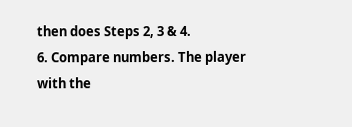then does Steps 2, 3 & 4.
6. Compare numbers. The player with the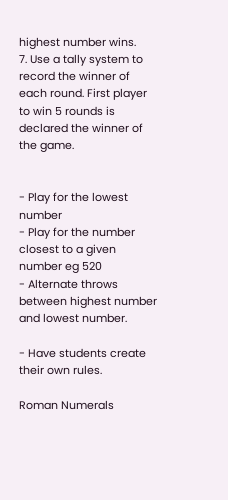highest number wins.
7. Use a tally system to record the winner of each round. First player to win 5 rounds is declared the winner of the game.


- Play for the lowest number
- Play for the number closest to a given number eg 520
- Alternate throws between highest number and lowest number.

- Have students create their own rules.

Roman Numerals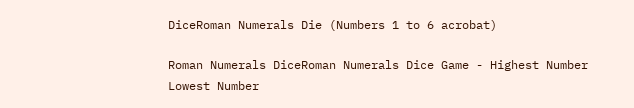DiceRoman Numerals Die (Numbers 1 to 6 acrobat)

Roman Numerals DiceRoman Numerals Dice Game - Highest Number Lowest Number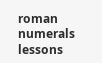roman numerals lessons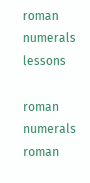roman numerals lessons

roman numerals roman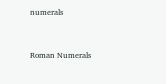numerals


Roman Numerals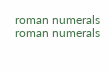roman numerals roman numerals